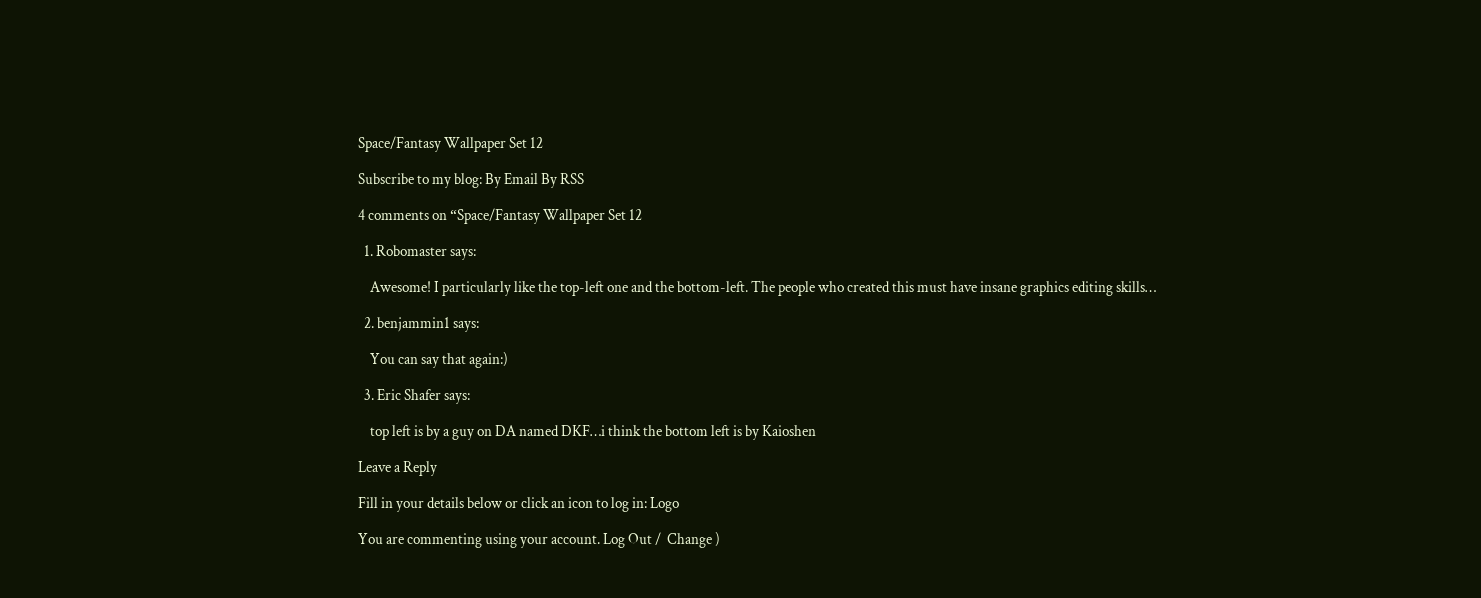Space/Fantasy Wallpaper Set 12

Subscribe to my blog: By Email By RSS

4 comments on “Space/Fantasy Wallpaper Set 12

  1. Robomaster says:

    Awesome! I particularly like the top-left one and the bottom-left. The people who created this must have insane graphics editing skills…

  2. benjammin1 says:

    You can say that again:)

  3. Eric Shafer says:

    top left is by a guy on DA named DKF…i think the bottom left is by Kaioshen

Leave a Reply

Fill in your details below or click an icon to log in: Logo

You are commenting using your account. Log Out /  Change )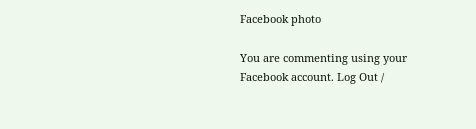Facebook photo

You are commenting using your Facebook account. Log Out /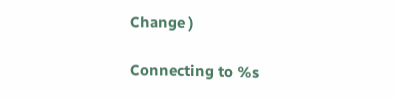Change )

Connecting to %s